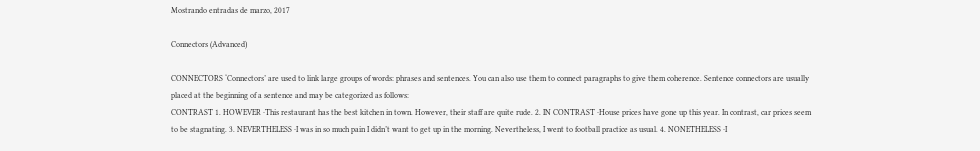Mostrando entradas de marzo, 2017

Connectors (Advanced)

CONNECTORS ‘Connectors’ are used to link large groups of words: phrases and sentences. You can also use them to connect paragraphs to give them coherence. Sentence connectors are usually placed at the beginning of a sentence and may be categorized as follows:
CONTRAST 1. HOWEVER ·This restaurant has the best kitchen in town. However, their staff are quite rude. 2. IN CONTRAST ·House prices have gone up this year. In contrast, car prices seem to be stagnating. 3. NEVERTHELESS ·I was in so much pain I didn’t want to get up in the morning. Nevertheless, I went to football practice as usual. 4. NONETHELESS ·I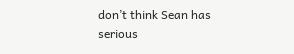don’t think Sean has serious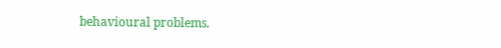behavioural problems.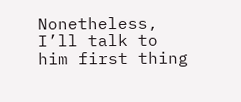Nonetheless, I’ll talk to him first thing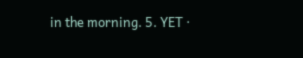in the morning. 5. YET ·